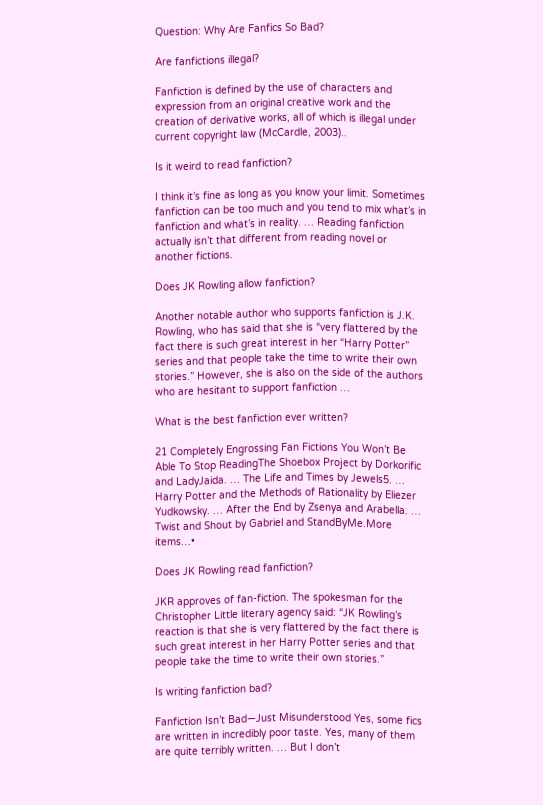Question: Why Are Fanfics So Bad?

Are fanfictions illegal?

Fanfiction is defined by the use of characters and expression from an original creative work and the creation of derivative works, all of which is illegal under current copyright law (McCardle, 2003)..

Is it weird to read fanfiction?

I think it’s fine as long as you know your limit. Sometimes fanfiction can be too much and you tend to mix what’s in fanfiction and what’s in reality. … Reading fanfiction actually isn’t that different from reading novel or another fictions.

Does JK Rowling allow fanfiction?

Another notable author who supports fanfiction is J.K. Rowling, who has said that she is “very flattered by the fact there is such great interest in her “Harry Potter” series and that people take the time to write their own stories.” However, she is also on the side of the authors who are hesitant to support fanfiction …

What is the best fanfiction ever written?

21 Completely Engrossing Fan Fictions You Won’t Be Able To Stop ReadingThe Shoebox Project by Dorkorific and LadyJaida. … The Life and Times by Jewels5. … Harry Potter and the Methods of Rationality by Eliezer Yudkowsky. … After the End by Zsenya and Arabella. … Twist and Shout by Gabriel and StandByMe.More items…•

Does JK Rowling read fanfiction?

JKR approves of fan-fiction. The spokesman for the Christopher Little literary agency said: “JK Rowling’s reaction is that she is very flattered by the fact there is such great interest in her Harry Potter series and that people take the time to write their own stories.”

Is writing fanfiction bad?

Fanfiction Isn’t Bad—Just Misunderstood Yes, some fics are written in incredibly poor taste. Yes, many of them are quite terribly written. … But I don’t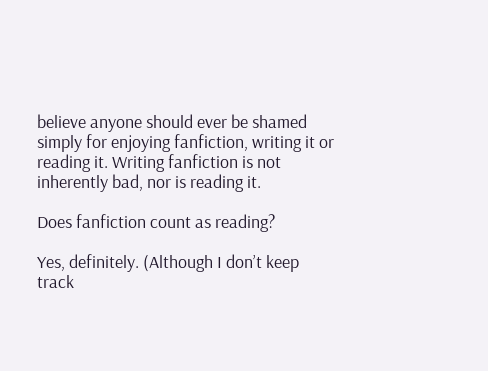believe anyone should ever be shamed simply for enjoying fanfiction, writing it or reading it. Writing fanfiction is not inherently bad, nor is reading it.

Does fanfiction count as reading?

Yes, definitely. (Although I don’t keep track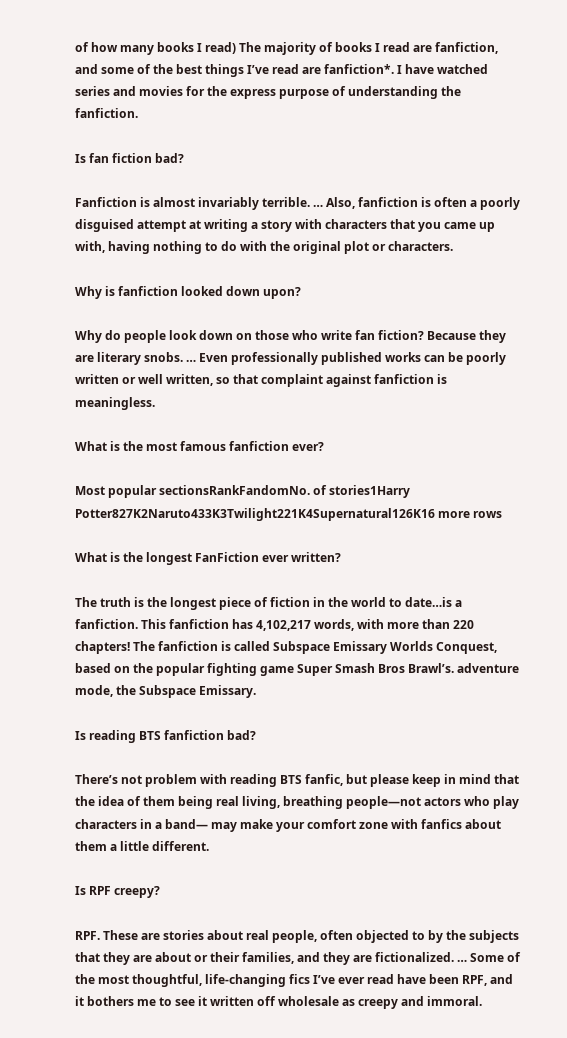of how many books I read) The majority of books I read are fanfiction, and some of the best things I’ve read are fanfiction*. I have watched series and movies for the express purpose of understanding the fanfiction.

Is fan fiction bad?

Fanfiction is almost invariably terrible. … Also, fanfiction is often a poorly disguised attempt at writing a story with characters that you came up with, having nothing to do with the original plot or characters.

Why is fanfiction looked down upon?

Why do people look down on those who write fan fiction? Because they are literary snobs. … Even professionally published works can be poorly written or well written, so that complaint against fanfiction is meaningless.

What is the most famous fanfiction ever?

Most popular sectionsRankFandomNo. of stories1Harry Potter827K2Naruto433K3Twilight221K4Supernatural126K16 more rows

What is the longest FanFiction ever written?

The truth is the longest piece of fiction in the world to date…is a fanfiction. This fanfiction has 4,102,217 words, with more than 220 chapters! The fanfiction is called Subspace Emissary Worlds Conquest, based on the popular fighting game Super Smash Bros Brawl’s. adventure mode, the Subspace Emissary.

Is reading BTS fanfiction bad?

There’s not problem with reading BTS fanfic, but please keep in mind that the idea of them being real living, breathing people—not actors who play characters in a band— may make your comfort zone with fanfics about them a little different.

Is RPF creepy?

RPF. These are stories about real people, often objected to by the subjects that they are about or their families, and they are fictionalized. … Some of the most thoughtful, life-changing fics I’ve ever read have been RPF, and it bothers me to see it written off wholesale as creepy and immoral.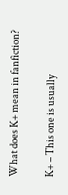What does K+ mean in fanfiction?

K+ – This one is usually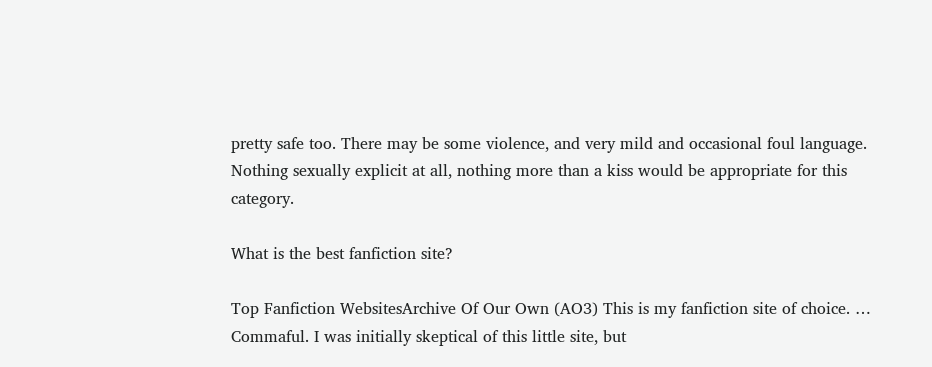pretty safe too. There may be some violence, and very mild and occasional foul language. Nothing sexually explicit at all, nothing more than a kiss would be appropriate for this category.

What is the best fanfiction site?

Top Fanfiction WebsitesArchive Of Our Own (AO3) This is my fanfiction site of choice. … Commaful. I was initially skeptical of this little site, but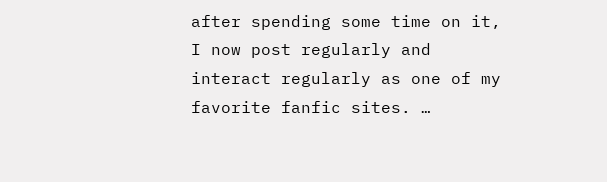after spending some time on it, I now post regularly and interact regularly as one of my favorite fanfic sites. …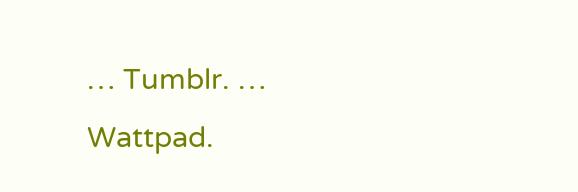… Tumblr. … Wattpad.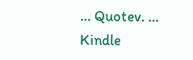… Quotev. … Kindle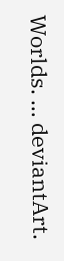Worlds. … deviantArt.